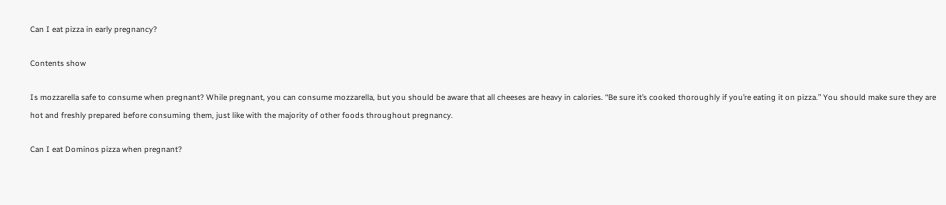Can I eat pizza in early pregnancy?

Contents show

Is mozzarella safe to consume when pregnant? While pregnant, you can consume mozzarella, but you should be aware that all cheeses are heavy in calories. “Be sure it’s cooked thoroughly if you’re eating it on pizza.” You should make sure they are hot and freshly prepared before consuming them, just like with the majority of other foods throughout pregnancy.

Can I eat Dominos pizza when pregnant?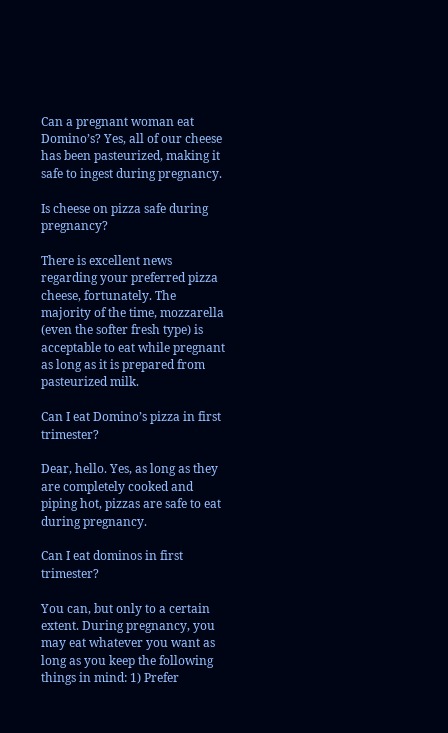Can a pregnant woman eat Domino’s? Yes, all of our cheese has been pasteurized, making it safe to ingest during pregnancy.

Is cheese on pizza safe during pregnancy?

There is excellent news regarding your preferred pizza cheese, fortunately. The majority of the time, mozzarella (even the softer fresh type) is acceptable to eat while pregnant as long as it is prepared from pasteurized milk.

Can I eat Domino’s pizza in first trimester?

Dear, hello. Yes, as long as they are completely cooked and piping hot, pizzas are safe to eat during pregnancy.

Can I eat dominos in first trimester?

You can, but only to a certain extent. During pregnancy, you may eat whatever you want as long as you keep the following things in mind: 1) Prefer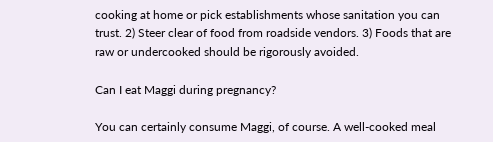cooking at home or pick establishments whose sanitation you can trust. 2) Steer clear of food from roadside vendors. 3) Foods that are raw or undercooked should be rigorously avoided.

Can I eat Maggi during pregnancy?

You can certainly consume Maggi, of course. A well-cooked meal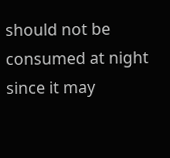should not be consumed at night since it may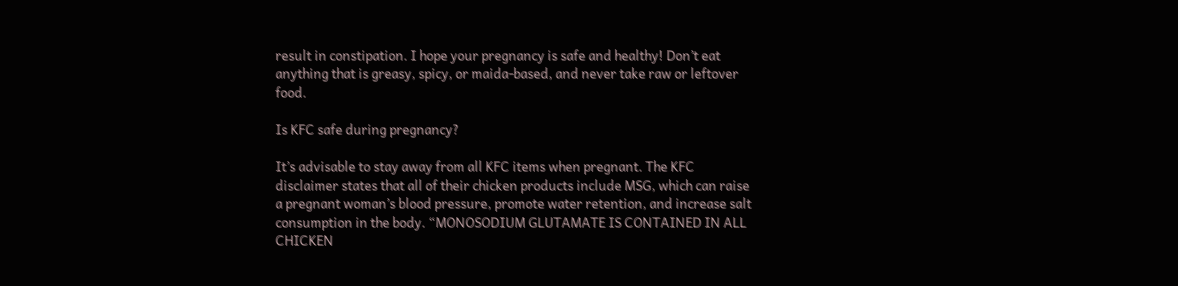result in constipation. I hope your pregnancy is safe and healthy! Don’t eat anything that is greasy, spicy, or maida-based, and never take raw or leftover food.

Is KFC safe during pregnancy?

It’s advisable to stay away from all KFC items when pregnant. The KFC disclaimer states that all of their chicken products include MSG, which can raise a pregnant woman’s blood pressure, promote water retention, and increase salt consumption in the body. “MONOSODIUM GLUTAMATE IS CONTAINED IN ALL CHICKEN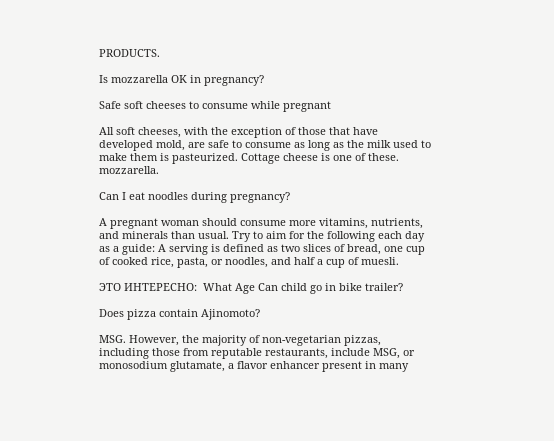PRODUCTS.

Is mozzarella OK in pregnancy?

Safe soft cheeses to consume while pregnant

All soft cheeses, with the exception of those that have developed mold, are safe to consume as long as the milk used to make them is pasteurized. Cottage cheese is one of these. mozzarella.

Can I eat noodles during pregnancy?

A pregnant woman should consume more vitamins, nutrients, and minerals than usual. Try to aim for the following each day as a guide: A serving is defined as two slices of bread, one cup of cooked rice, pasta, or noodles, and half a cup of muesli.

ЭТО ИНТЕРЕСНО:  What Age Can child go in bike trailer?

Does pizza contain Ajinomoto?

MSG. However, the majority of non-vegetarian pizzas, including those from reputable restaurants, include MSG, or monosodium glutamate, a flavor enhancer present in many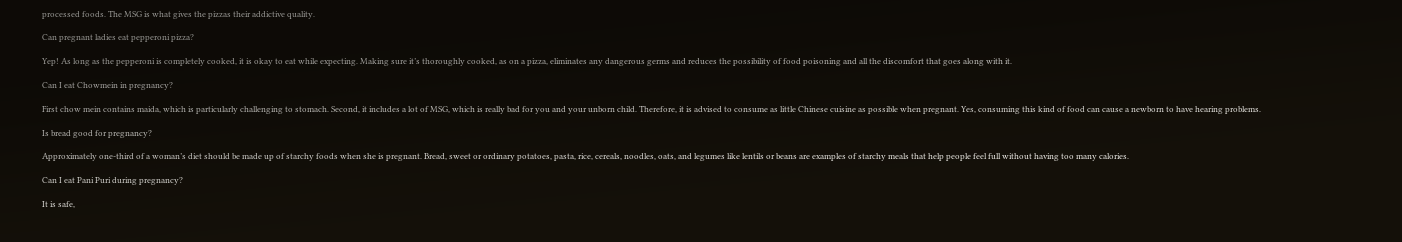processed foods. The MSG is what gives the pizzas their addictive quality.

Can pregnant ladies eat pepperoni pizza?

Yep! As long as the pepperoni is completely cooked, it is okay to eat while expecting. Making sure it’s thoroughly cooked, as on a pizza, eliminates any dangerous germs and reduces the possibility of food poisoning and all the discomfort that goes along with it.

Can I eat Chowmein in pregnancy?

First chow mein contains maida, which is particularly challenging to stomach. Second, it includes a lot of MSG, which is really bad for you and your unborn child. Therefore, it is advised to consume as little Chinese cuisine as possible when pregnant. Yes, consuming this kind of food can cause a newborn to have hearing problems.

Is bread good for pregnancy?

Approximately one-third of a woman’s diet should be made up of starchy foods when she is pregnant. Bread, sweet or ordinary potatoes, pasta, rice, cereals, noodles, oats, and legumes like lentils or beans are examples of starchy meals that help people feel full without having too many calories.

Can I eat Pani Puri during pregnancy?

It is safe,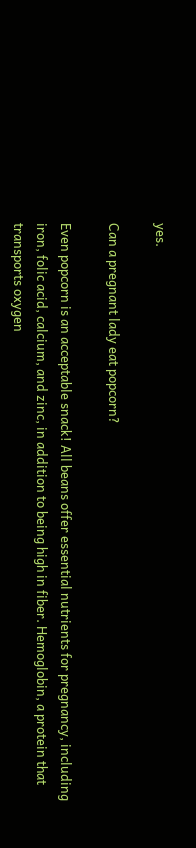yes.

Can a pregnant lady eat popcorn?

Even popcorn is an acceptable snack! All beans offer essential nutrients for pregnancy, including iron, folic acid, calcium, and zinc, in addition to being high in fiber. Hemoglobin, a protein that transports oxygen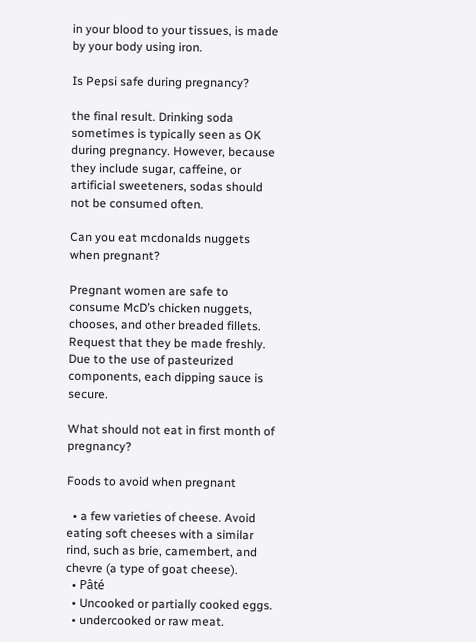in your blood to your tissues, is made by your body using iron.

Is Pepsi safe during pregnancy?

the final result. Drinking soda sometimes is typically seen as OK during pregnancy. However, because they include sugar, caffeine, or artificial sweeteners, sodas should not be consumed often.

Can you eat mcdonalds nuggets when pregnant?

Pregnant women are safe to consume McD’s chicken nuggets, chooses, and other breaded fillets. Request that they be made freshly. Due to the use of pasteurized components, each dipping sauce is secure.

What should not eat in first month of pregnancy?

Foods to avoid when pregnant

  • a few varieties of cheese. Avoid eating soft cheeses with a similar rind, such as brie, camembert, and chevre (a type of goat cheese).
  • Pâté
  • Uncooked or partially cooked eggs.
  • undercooked or raw meat.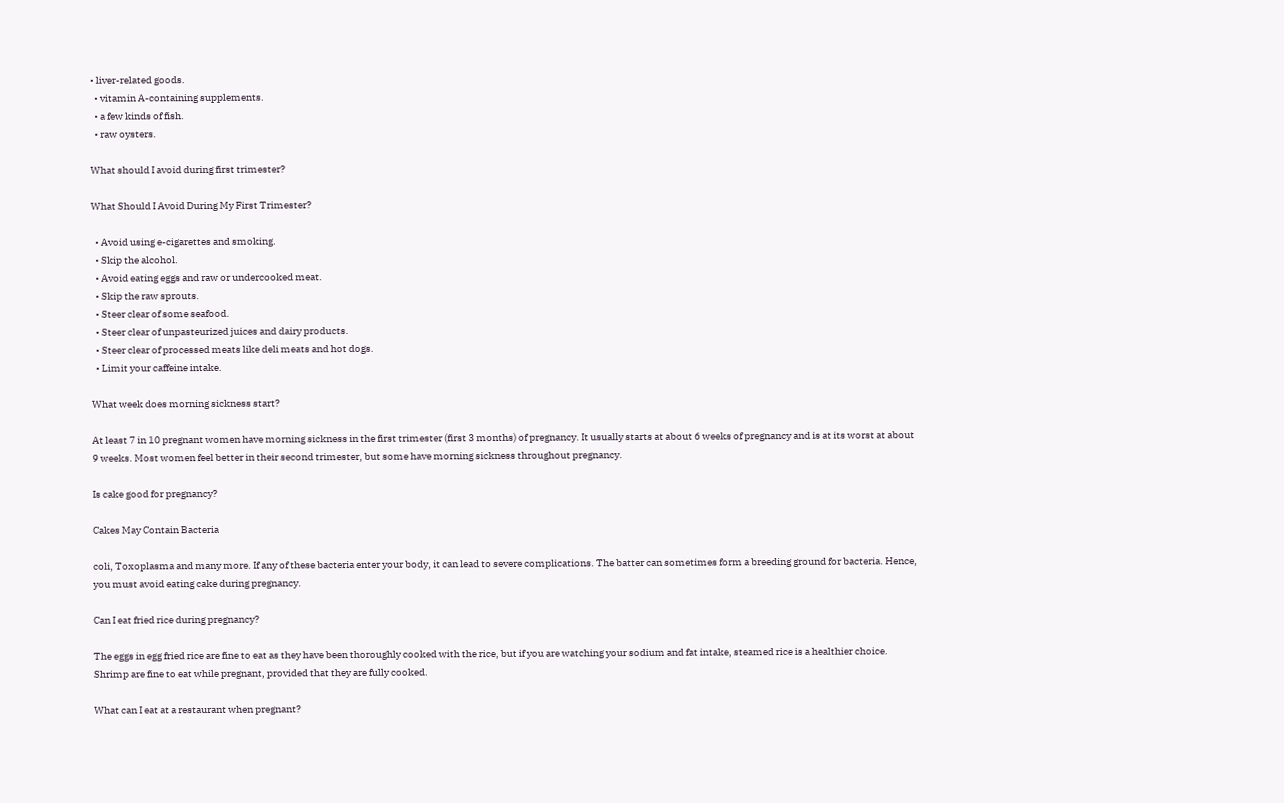• liver-related goods.
  • vitamin A-containing supplements.
  • a few kinds of fish.
  • raw oysters.

What should I avoid during first trimester?

What Should I Avoid During My First Trimester?

  • Avoid using e-cigarettes and smoking.
  • Skip the alcohol.
  • Avoid eating eggs and raw or undercooked meat.
  • Skip the raw sprouts.
  • Steer clear of some seafood.
  • Steer clear of unpasteurized juices and dairy products.
  • Steer clear of processed meats like deli meats and hot dogs.
  • Limit your caffeine intake.

What week does morning sickness start?

At least 7 in 10 pregnant women have morning sickness in the first trimester (first 3 months) of pregnancy. It usually starts at about 6 weeks of pregnancy and is at its worst at about 9 weeks. Most women feel better in their second trimester, but some have morning sickness throughout pregnancy.

Is cake good for pregnancy?

Cakes May Contain Bacteria

coli, Toxoplasma and many more. If any of these bacteria enter your body, it can lead to severe complications. The batter can sometimes form a breeding ground for bacteria. Hence, you must avoid eating cake during pregnancy.

Can I eat fried rice during pregnancy?

The eggs in egg fried rice are fine to eat as they have been thoroughly cooked with the rice, but if you are watching your sodium and fat intake, steamed rice is a healthier choice. Shrimp are fine to eat while pregnant, provided that they are fully cooked.

What can I eat at a restaurant when pregnant?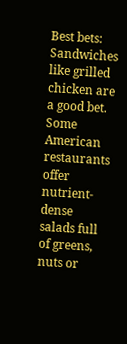Best bets: Sandwiches like grilled chicken are a good bet. Some American restaurants offer nutrient-dense salads full of greens, nuts or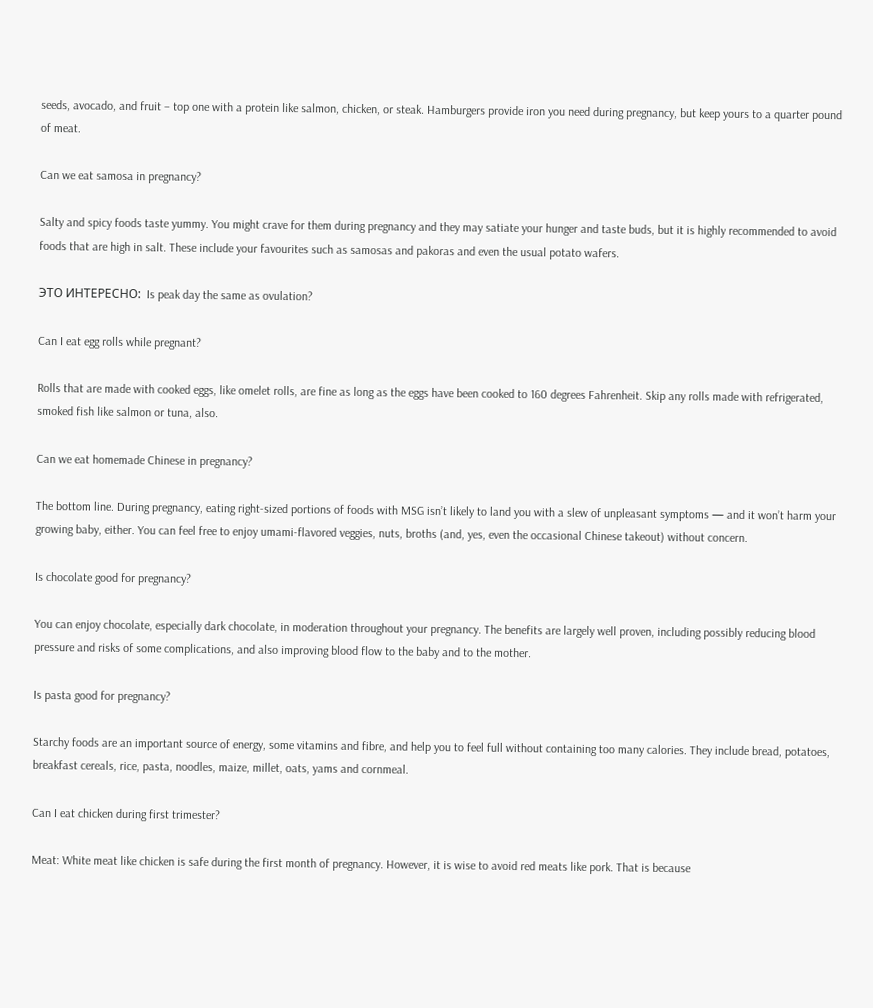seeds, avocado, and fruit – top one with a protein like salmon, chicken, or steak. Hamburgers provide iron you need during pregnancy, but keep yours to a quarter pound of meat.

Can we eat samosa in pregnancy?

Salty and spicy foods taste yummy. You might crave for them during pregnancy and they may satiate your hunger and taste buds, but it is highly recommended to avoid foods that are high in salt. These include your favourites such as samosas and pakoras and even the usual potato wafers.

ЭТО ИНТЕРЕСНО:  Is peak day the same as ovulation?

Can I eat egg rolls while pregnant?

Rolls that are made with cooked eggs, like omelet rolls, are fine as long as the eggs have been cooked to 160 degrees Fahrenheit. Skip any rolls made with refrigerated, smoked fish like salmon or tuna, also.

Can we eat homemade Chinese in pregnancy?

The bottom line. During pregnancy, eating right-sized portions of foods with MSG isn’t likely to land you with a slew of unpleasant symptoms — and it won’t harm your growing baby, either. You can feel free to enjoy umami-flavored veggies, nuts, broths (and, yes, even the occasional Chinese takeout) without concern.

Is chocolate good for pregnancy?

You can enjoy chocolate, especially dark chocolate, in moderation throughout your pregnancy. The benefits are largely well proven, including possibly reducing blood pressure and risks of some complications, and also improving blood flow to the baby and to the mother.

Is pasta good for pregnancy?

Starchy foods are an important source of energy, some vitamins and fibre, and help you to feel full without containing too many calories. They include bread, potatoes, breakfast cereals, rice, pasta, noodles, maize, millet, oats, yams and cornmeal.

Can I eat chicken during first trimester?

Meat: White meat like chicken is safe during the first month of pregnancy. However, it is wise to avoid red meats like pork. That is because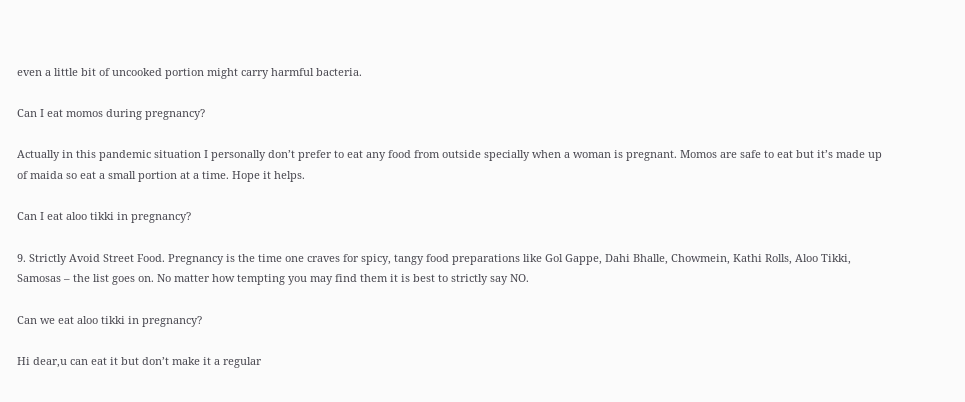even a little bit of uncooked portion might carry harmful bacteria.

Can I eat momos during pregnancy?

Actually in this pandemic situation I personally don’t prefer to eat any food from outside specially when a woman is pregnant. Momos are safe to eat but it’s made up of maida so eat a small portion at a time. Hope it helps.

Can I eat aloo tikki in pregnancy?

9. Strictly Avoid Street Food. Pregnancy is the time one craves for spicy, tangy food preparations like Gol Gappe, Dahi Bhalle, Chowmein, Kathi Rolls, Aloo Tikki, Samosas – the list goes on. No matter how tempting you may find them it is best to strictly say NO.

Can we eat aloo tikki in pregnancy?

Hi dear,u can eat it but don’t make it a regular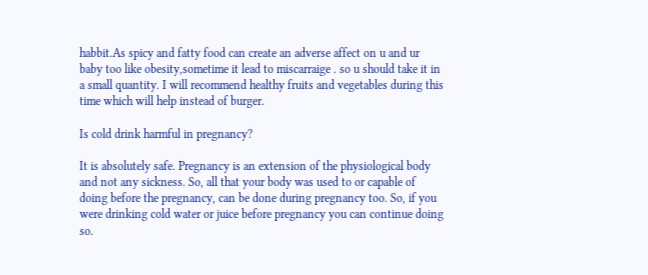habbit.As spicy and fatty food can create an adverse affect on u and ur baby too like obesity,sometime it lead to miscarraige . so u should take it in a small quantity. I will recommend healthy fruits and vegetables during this time which will help instead of burger.

Is cold drink harmful in pregnancy?

It is absolutely safe. Pregnancy is an extension of the physiological body and not any sickness. So, all that your body was used to or capable of doing before the pregnancy, can be done during pregnancy too. So, if you were drinking cold water or juice before pregnancy you can continue doing so.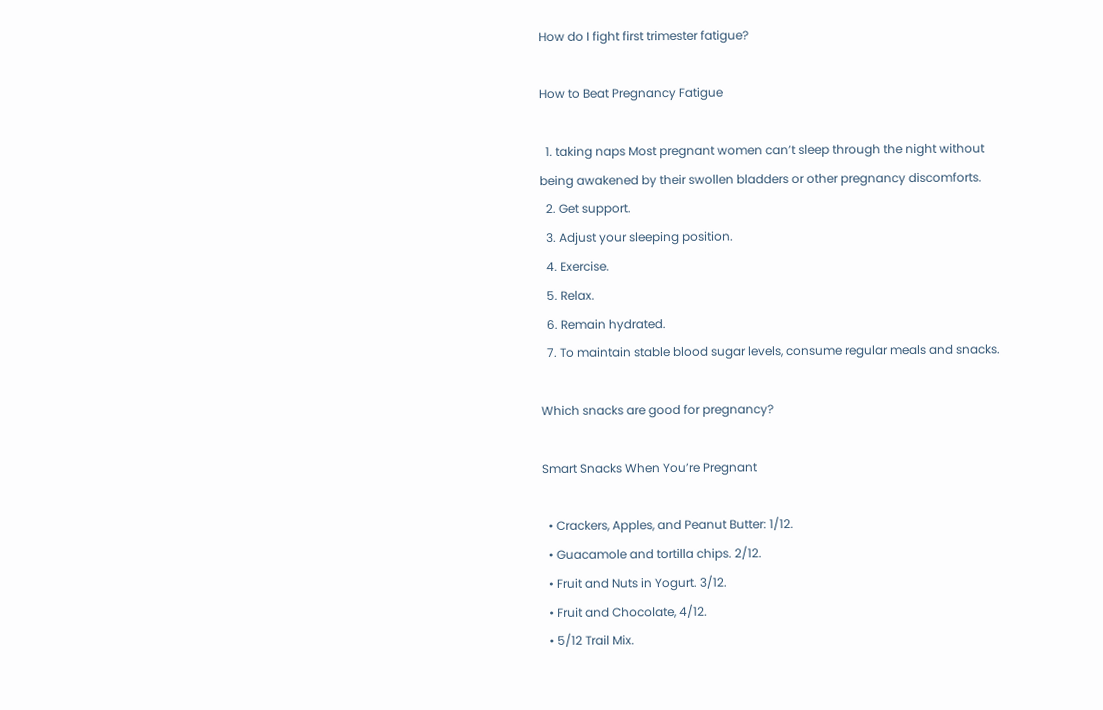How do I fight first trimester fatigue?

How to Beat Pregnancy Fatigue

  1. taking naps Most pregnant women can’t sleep through the night without being awakened by their swollen bladders or other pregnancy discomforts.
  2. Get support.
  3. Adjust your sleeping position.
  4. Exercise.
  5. Relax.
  6. Remain hydrated.
  7. To maintain stable blood sugar levels, consume regular meals and snacks.

Which snacks are good for pregnancy?

Smart Snacks When You’re Pregnant

  • Crackers, Apples, and Peanut Butter: 1/12.
  • Guacamole and tortilla chips. 2/12.
  • Fruit and Nuts in Yogurt. 3/12.
  • Fruit and Chocolate, 4/12.
  • 5/12 Trail Mix.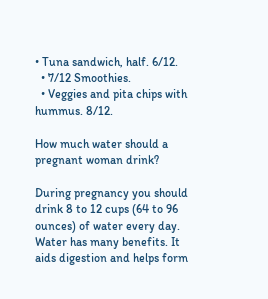• Tuna sandwich, half. 6/12.
  • 7/12 Smoothies.
  • Veggies and pita chips with hummus. 8/12.

How much water should a pregnant woman drink?

During pregnancy you should drink 8 to 12 cups (64 to 96 ounces) of water every day. Water has many benefits. It aids digestion and helps form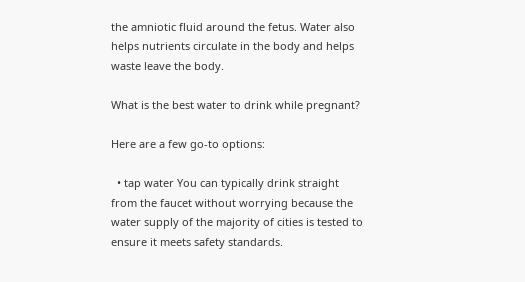the amniotic fluid around the fetus. Water also helps nutrients circulate in the body and helps waste leave the body.

What is the best water to drink while pregnant?

Here are a few go-to options:

  • tap water You can typically drink straight from the faucet without worrying because the water supply of the majority of cities is tested to ensure it meets safety standards.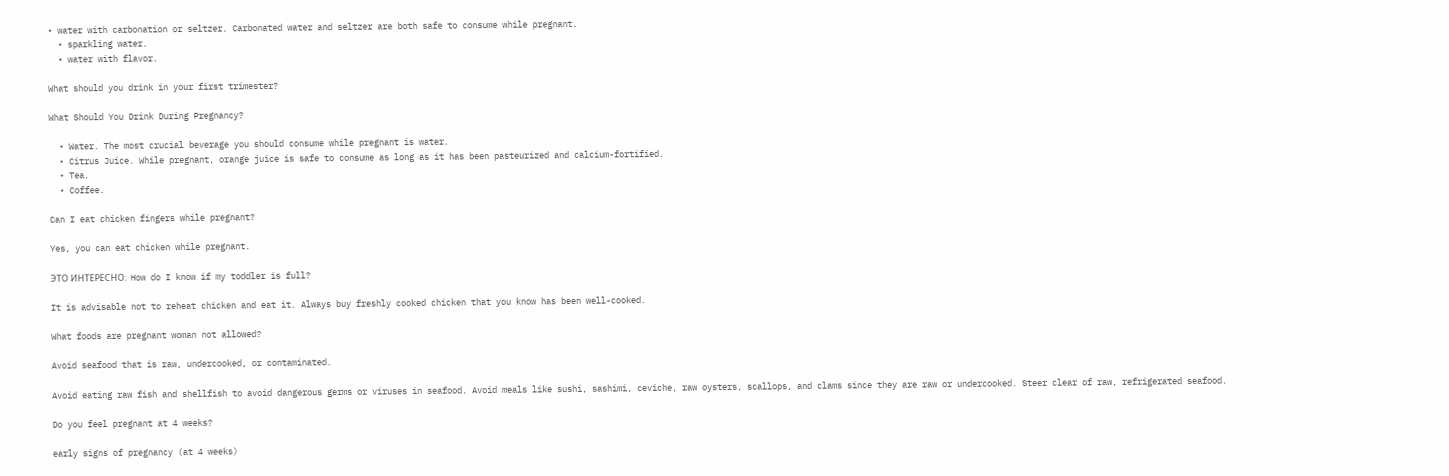• water with carbonation or seltzer. Carbonated water and seltzer are both safe to consume while pregnant.
  • sparkling water.
  • water with flavor.

What should you drink in your first trimester?

What Should You Drink During Pregnancy?

  • Water. The most crucial beverage you should consume while pregnant is water.
  • Citrus Juice. While pregnant, orange juice is safe to consume as long as it has been pasteurized and calcium-fortified.
  • Tea.
  • Coffee.

Can I eat chicken fingers while pregnant?

Yes, you can eat chicken while pregnant.

ЭТО ИНТЕРЕСНО:  How do I know if my toddler is full?

It is advisable not to reheat chicken and eat it. Always buy freshly cooked chicken that you know has been well-cooked.

What foods are pregnant woman not allowed?

Avoid seafood that is raw, undercooked, or contaminated.

Avoid eating raw fish and shellfish to avoid dangerous germs or viruses in seafood. Avoid meals like sushi, sashimi, ceviche, raw oysters, scallops, and clams since they are raw or undercooked. Steer clear of raw, refrigerated seafood.

Do you feel pregnant at 4 weeks?

early signs of pregnancy (at 4 weeks)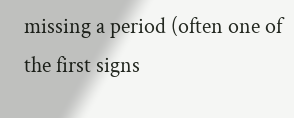missing a period (often one of the first signs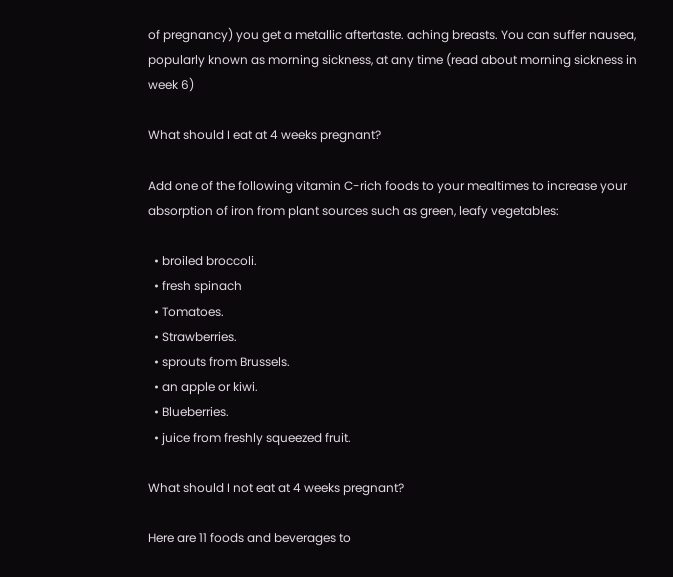of pregnancy) you get a metallic aftertaste. aching breasts. You can suffer nausea, popularly known as morning sickness, at any time (read about morning sickness in week 6)

What should I eat at 4 weeks pregnant?

Add one of the following vitamin C-rich foods to your mealtimes to increase your absorption of iron from plant sources such as green, leafy vegetables:

  • broiled broccoli.
  • fresh spinach
  • Tomatoes.
  • Strawberries.
  • sprouts from Brussels.
  • an apple or kiwi.
  • Blueberries.
  • juice from freshly squeezed fruit.

What should I not eat at 4 weeks pregnant?

Here are 11 foods and beverages to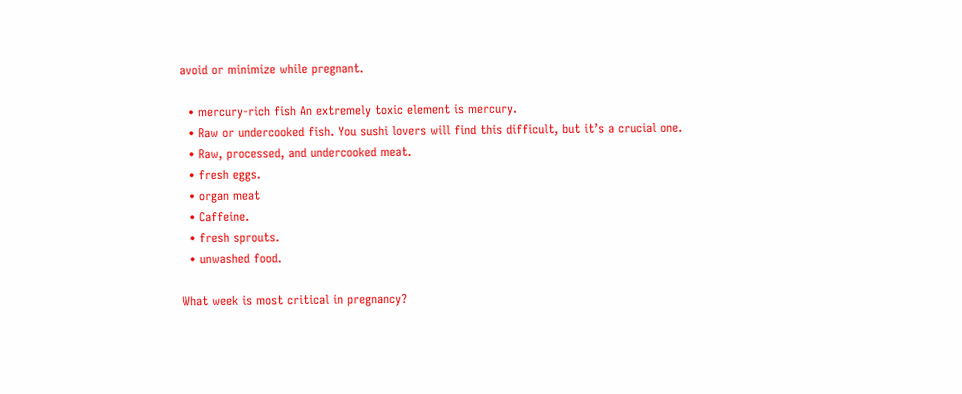avoid or minimize while pregnant.

  • mercury-rich fish An extremely toxic element is mercury.
  • Raw or undercooked fish. You sushi lovers will find this difficult, but it’s a crucial one.
  • Raw, processed, and undercooked meat.
  • fresh eggs.
  • organ meat
  • Caffeine.
  • fresh sprouts.
  • unwashed food.

What week is most critical in pregnancy?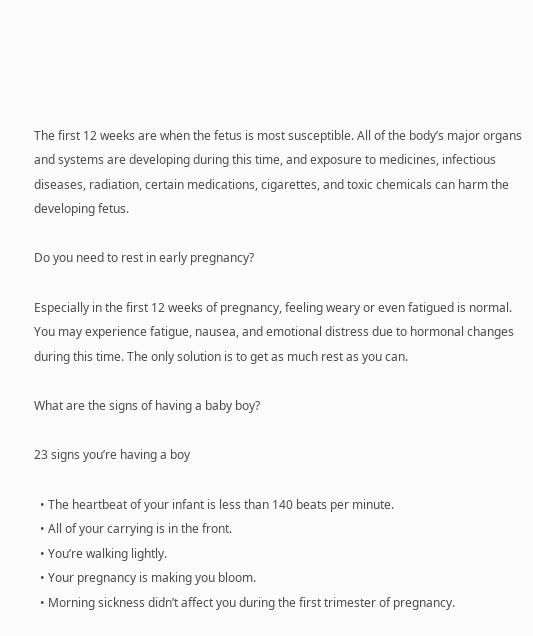The first 12 weeks are when the fetus is most susceptible. All of the body’s major organs and systems are developing during this time, and exposure to medicines, infectious diseases, radiation, certain medications, cigarettes, and toxic chemicals can harm the developing fetus.

Do you need to rest in early pregnancy?

Especially in the first 12 weeks of pregnancy, feeling weary or even fatigued is normal. You may experience fatigue, nausea, and emotional distress due to hormonal changes during this time. The only solution is to get as much rest as you can.

What are the signs of having a baby boy?

23 signs you’re having a boy

  • The heartbeat of your infant is less than 140 beats per minute.
  • All of your carrying is in the front.
  • You’re walking lightly.
  • Your pregnancy is making you bloom.
  • Morning sickness didn’t affect you during the first trimester of pregnancy.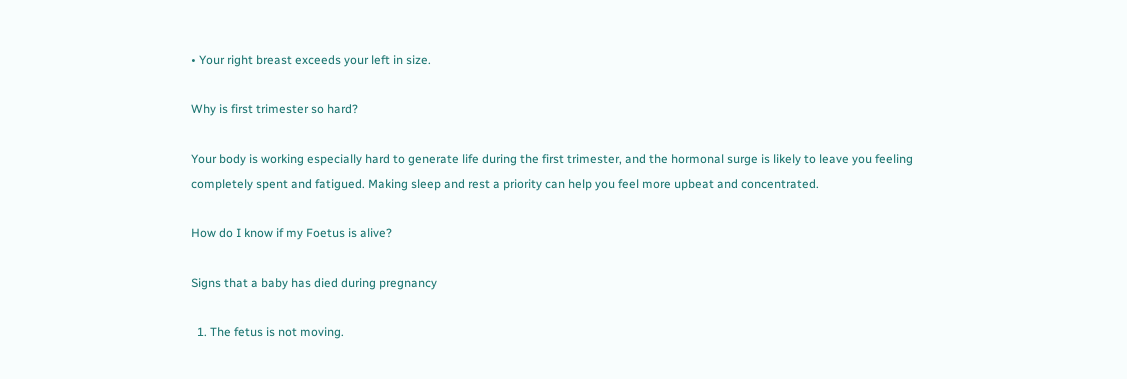• Your right breast exceeds your left in size.

Why is first trimester so hard?

Your body is working especially hard to generate life during the first trimester, and the hormonal surge is likely to leave you feeling completely spent and fatigued. Making sleep and rest a priority can help you feel more upbeat and concentrated.

How do I know if my Foetus is alive?

Signs that a baby has died during pregnancy

  1. The fetus is not moving.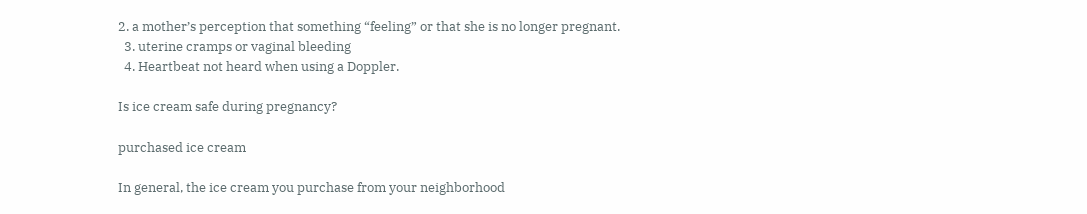2. a mother’s perception that something “feeling” or that she is no longer pregnant.
  3. uterine cramps or vaginal bleeding
  4. Heartbeat not heard when using a Doppler.

Is ice cream safe during pregnancy?

purchased ice cream

In general, the ice cream you purchase from your neighborhood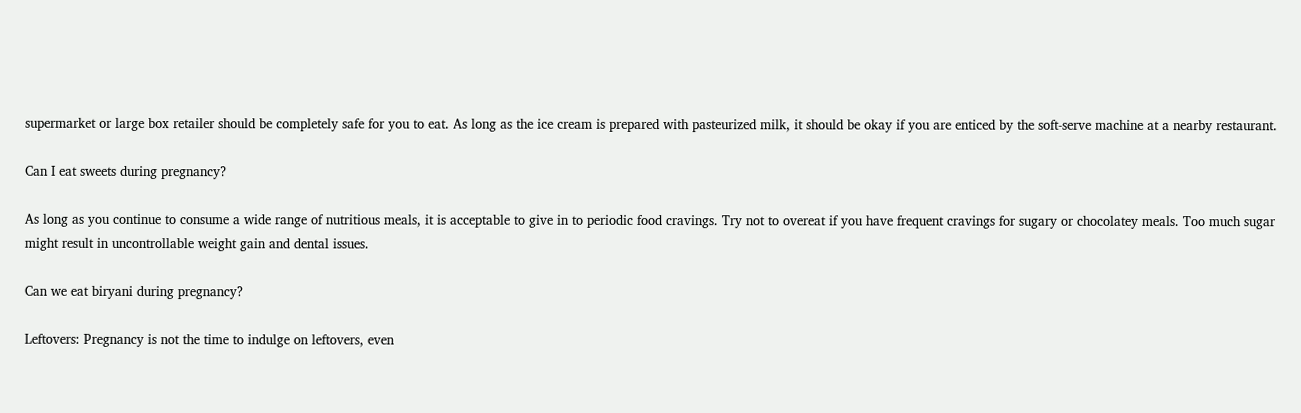supermarket or large box retailer should be completely safe for you to eat. As long as the ice cream is prepared with pasteurized milk, it should be okay if you are enticed by the soft-serve machine at a nearby restaurant.

Can I eat sweets during pregnancy?

As long as you continue to consume a wide range of nutritious meals, it is acceptable to give in to periodic food cravings. Try not to overeat if you have frequent cravings for sugary or chocolatey meals. Too much sugar might result in uncontrollable weight gain and dental issues.

Can we eat biryani during pregnancy?

Leftovers: Pregnancy is not the time to indulge on leftovers, even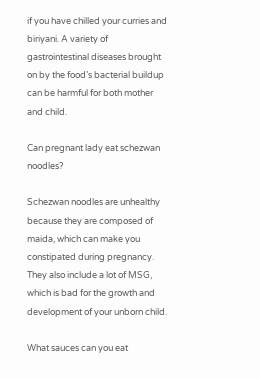if you have chilled your curries and biriyani. A variety of gastrointestinal diseases brought on by the food’s bacterial buildup can be harmful for both mother and child.

Can pregnant lady eat schezwan noodles?

Schezwan noodles are unhealthy because they are composed of maida, which can make you constipated during pregnancy. They also include a lot of MSG, which is bad for the growth and development of your unborn child.

What sauces can you eat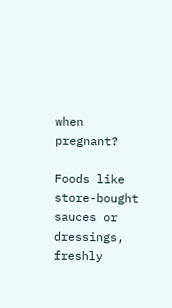when pregnant?

Foods like store-bought sauces or dressings, freshly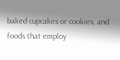baked cupcakes or cookies, and foods that employ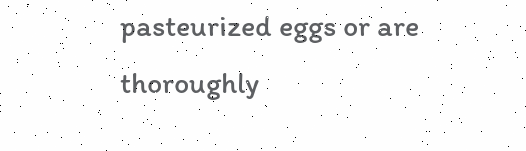pasteurized eggs or are thoroughly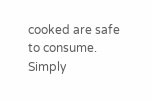cooked are safe to consume. Simply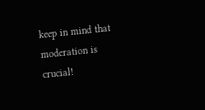keep in mind that moderation is crucial!